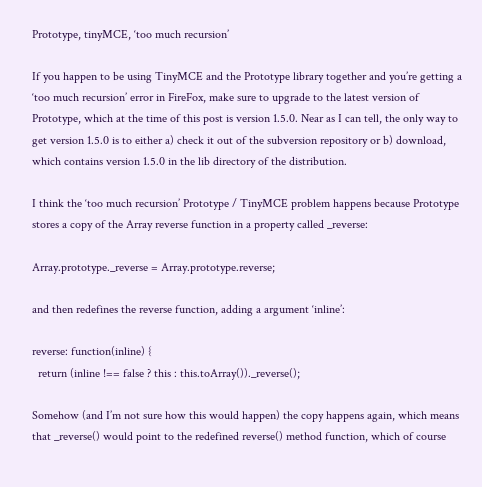Prototype, tinyMCE, ‘too much recursion’

If you happen to be using TinyMCE and the Prototype library together and you’re getting a ‘too much recursion’ error in FireFox, make sure to upgrade to the latest version of Prototype, which at the time of this post is version 1.5.0. Near as I can tell, the only way to get version 1.5.0 is to either a) check it out of the subversion repository or b) download, which contains version 1.5.0 in the lib directory of the distribution.

I think the ‘too much recursion’ Prototype / TinyMCE problem happens because Prototype stores a copy of the Array reverse function in a property called _reverse:

Array.prototype._reverse = Array.prototype.reverse;

and then redefines the reverse function, adding a argument ‘inline’:

reverse: function(inline) {
  return (inline !== false ? this : this.toArray())._reverse();

Somehow (and I’m not sure how this would happen) the copy happens again, which means that _reverse() would point to the redefined reverse() method function, which of course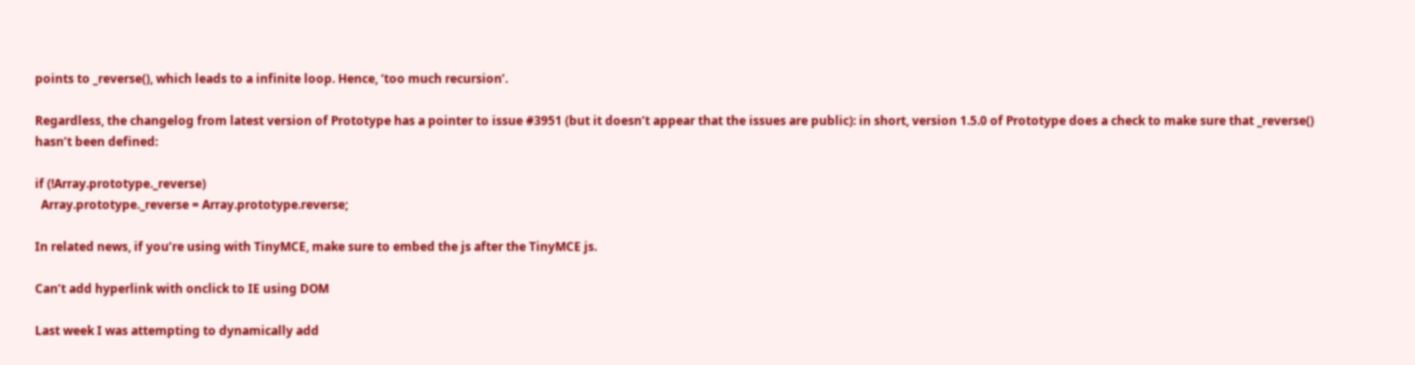points to _reverse(), which leads to a infinite loop. Hence, ‘too much recursion’.

Regardless, the changelog from latest version of Prototype has a pointer to issue #3951 (but it doesn’t appear that the issues are public): in short, version 1.5.0 of Prototype does a check to make sure that _reverse() hasn’t been defined:

if (!Array.prototype._reverse)
  Array.prototype._reverse = Array.prototype.reverse;

In related news, if you’re using with TinyMCE, make sure to embed the js after the TinyMCE js.

Can’t add hyperlink with onclick to IE using DOM

Last week I was attempting to dynamically add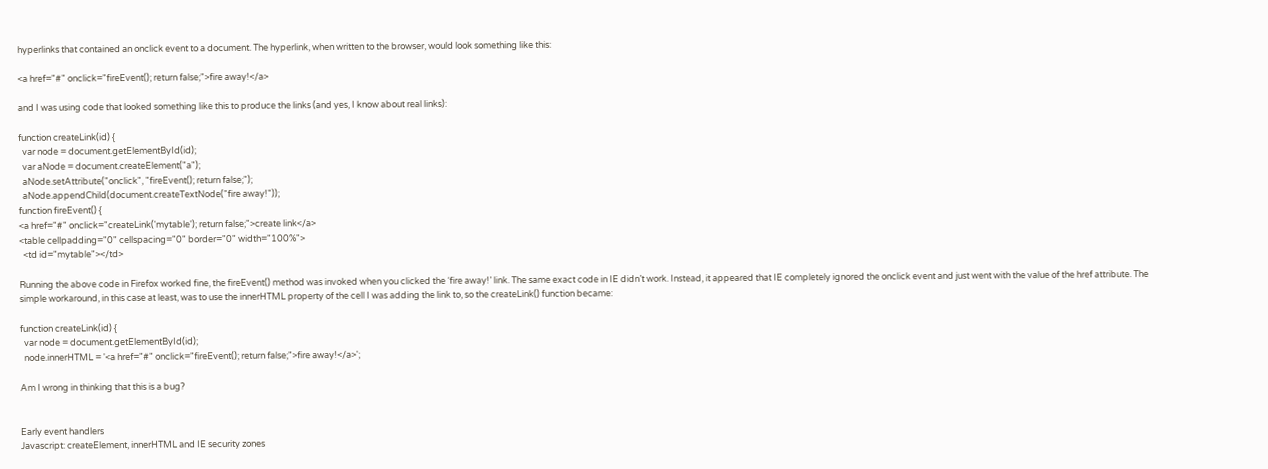hyperlinks that contained an onclick event to a document. The hyperlink, when written to the browser, would look something like this:

<a href="#" onclick="fireEvent(); return false;">fire away!</a>

and I was using code that looked something like this to produce the links (and yes, I know about real links):

function createLink(id) {
  var node = document.getElementById(id);
  var aNode = document.createElement("a");
  aNode.setAttribute("onclick", "fireEvent(); return false;");
  aNode.appendChild(document.createTextNode("fire away!"));
function fireEvent() {
<a href="#" onclick="createLink('mytable'); return false;">create link</a>
<table cellpadding="0" cellspacing="0" border="0" width="100%">
  <td id="mytable"></td>

Running the above code in Firefox worked fine, the fireEvent() method was invoked when you clicked the ‘fire away!’ link. The same exact code in IE didn’t work. Instead, it appeared that IE completely ignored the onclick event and just went with the value of the href attribute. The simple workaround, in this case at least, was to use the innerHTML property of the cell I was adding the link to, so the createLink() function became:

function createLink(id) {
  var node = document.getElementById(id);
  node.innerHTML = '<a href="#" onclick="fireEvent(); return false;">fire away!</a>';

Am I wrong in thinking that this is a bug?


Early event handlers
Javascript: createElement, innerHTML and IE security zones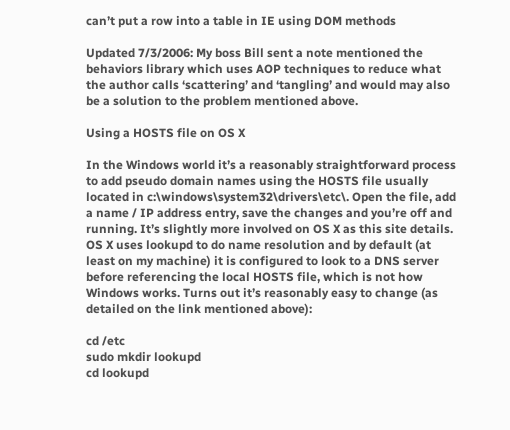can’t put a row into a table in IE using DOM methods

Updated 7/3/2006: My boss Bill sent a note mentioned the behaviors library which uses AOP techniques to reduce what the author calls ‘scattering’ and ‘tangling’ and would may also be a solution to the problem mentioned above.

Using a HOSTS file on OS X

In the Windows world it’s a reasonably straightforward process to add pseudo domain names using the HOSTS file usually located in c:\windows\system32\drivers\etc\. Open the file, add a name / IP address entry, save the changes and you’re off and running. It’s slightly more involved on OS X as this site details. OS X uses lookupd to do name resolution and by default (at least on my machine) it is configured to look to a DNS server before referencing the local HOSTS file, which is not how Windows works. Turns out it’s reasonably easy to change (as detailed on the link mentioned above):

cd /etc
sudo mkdir lookupd
cd lookupd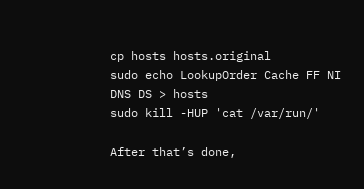cp hosts hosts.original
sudo echo LookupOrder Cache FF NI DNS DS > hosts
sudo kill -HUP 'cat /var/run/'

After that’s done,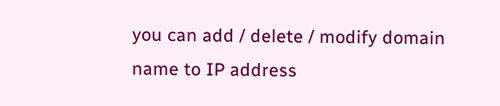you can add / delete / modify domain name to IP address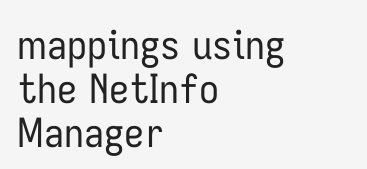mappings using the NetInfo Manager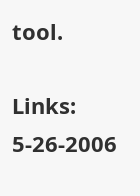tool.

Links: 5-26-2006